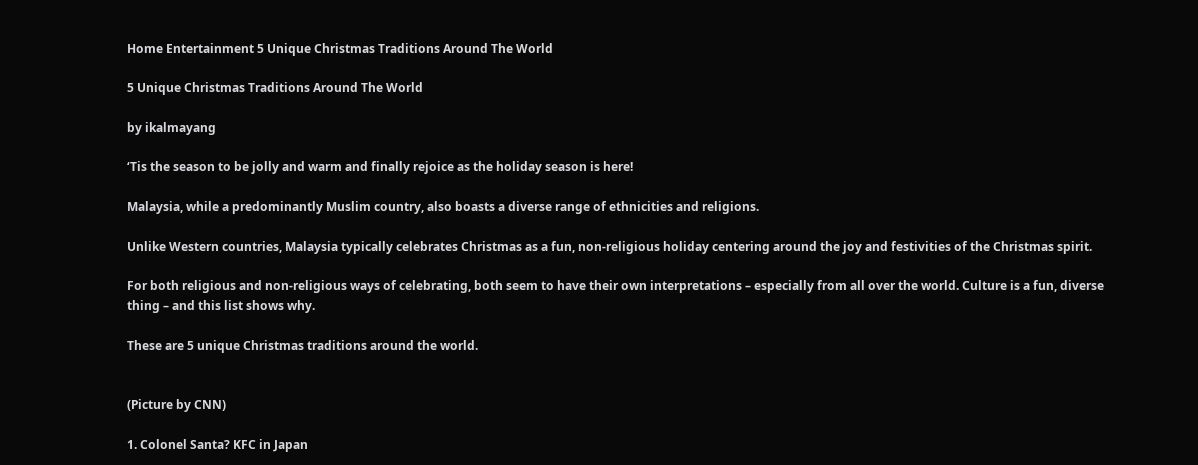Home Entertainment 5 Unique Christmas Traditions Around The World

5 Unique Christmas Traditions Around The World

by ikalmayang

‘Tis the season to be jolly and warm and finally rejoice as the holiday season is here!

Malaysia, while a predominantly Muslim country, also boasts a diverse range of ethnicities and religions.

Unlike Western countries, Malaysia typically celebrates Christmas as a fun, non-religious holiday centering around the joy and festivities of the Christmas spirit.

For both religious and non-religious ways of celebrating, both seem to have their own interpretations – especially from all over the world. Culture is a fun, diverse thing – and this list shows why.

These are 5 unique Christmas traditions around the world.


(Picture by CNN)

1. Colonel Santa? KFC in Japan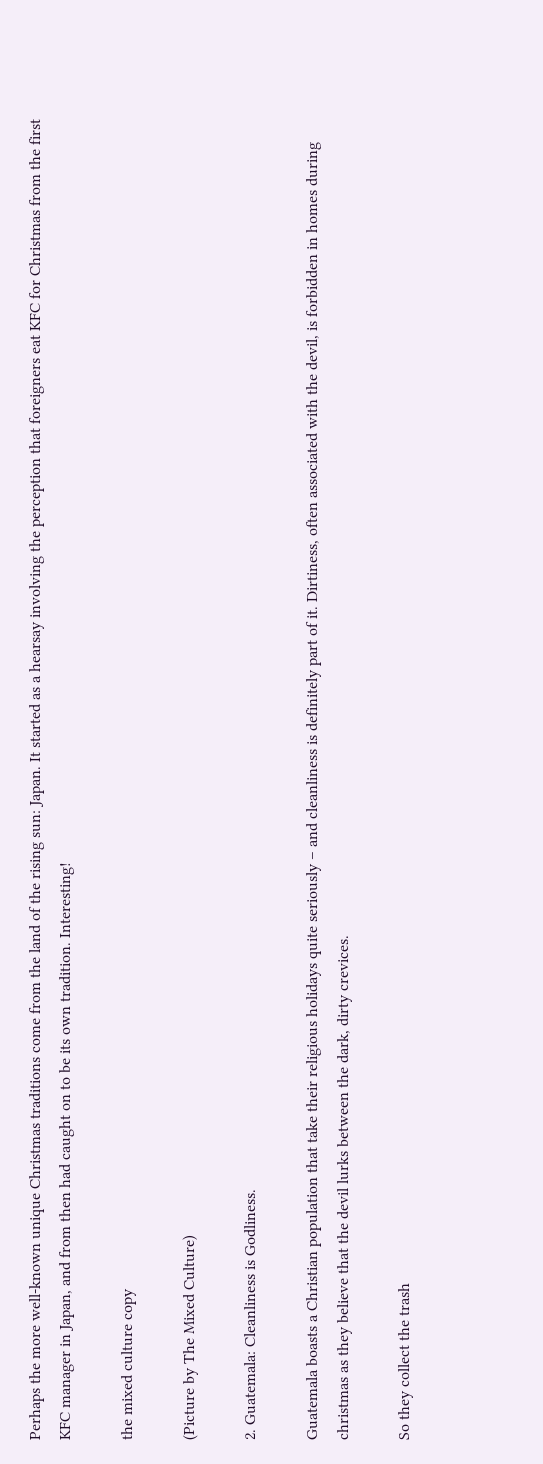Perhaps the more well-known unique Christmas traditions come from the land of the rising sun: Japan. It started as a hearsay involving the perception that foreigners eat KFC for Christmas from the first KFC manager in Japan, and from then had caught on to be its own tradition. Interesting!

the mixed culture copy

(Picture by The Mixed Culture)

2. Guatemala: Cleanliness is Godliness.

Guatemala boasts a Christian population that take their religious holidays quite seriously – and cleanliness is definitely part of it. Dirtiness, often associated with the devil, is forbidden in homes during christmas as they believe that the devil lurks between the dark, dirty crevices.

So they collect the trash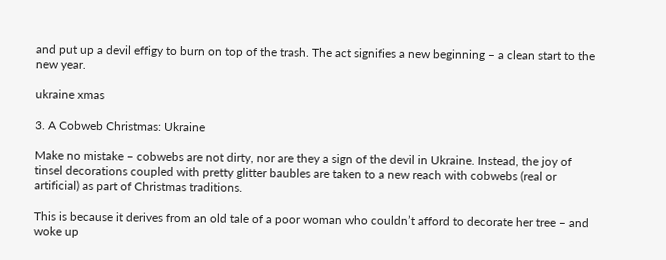and put up a devil effigy to burn on top of the trash. The act signifies a new beginning – a clean start to the new year.

ukraine xmas

3. A Cobweb Christmas: Ukraine

Make no mistake – cobwebs are not dirty, nor are they a sign of the devil in Ukraine. Instead, the joy of tinsel decorations coupled with pretty glitter baubles are taken to a new reach with cobwebs (real or artificial) as part of Christmas traditions.

This is because it derives from an old tale of a poor woman who couldn’t afford to decorate her tree – and woke up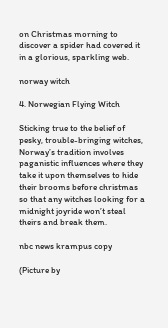on Christmas morning to discover a spider had covered it in a glorious, sparkling web.

norway witch

4. Norwegian Flying Witch

Sticking true to the belief of pesky, trouble-bringing witches, Norway’s tradition involves paganistic influences where they take it upon themselves to hide their brooms before christmas so that any witches looking for a midnight joyride won’t steal theirs and break them.

nbc news krampus copy

(Picture by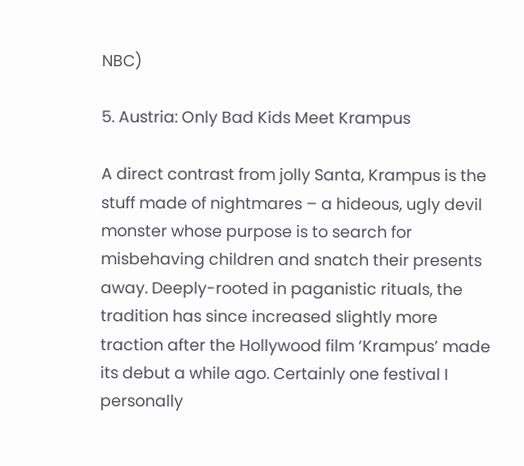NBC)

5. Austria: Only Bad Kids Meet Krampus

A direct contrast from jolly Santa, Krampus is the stuff made of nightmares – a hideous, ugly devil monster whose purpose is to search for misbehaving children and snatch their presents away. Deeply-rooted in paganistic rituals, the tradition has since increased slightly more traction after the Hollywood film ‘Krampus’ made its debut a while ago. Certainly one festival I personally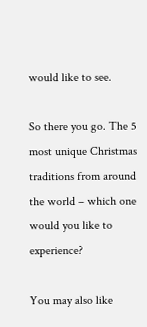would like to see.

So there you go. The 5 most unique Christmas traditions from around the world – which one would you like to experience?

You may also like